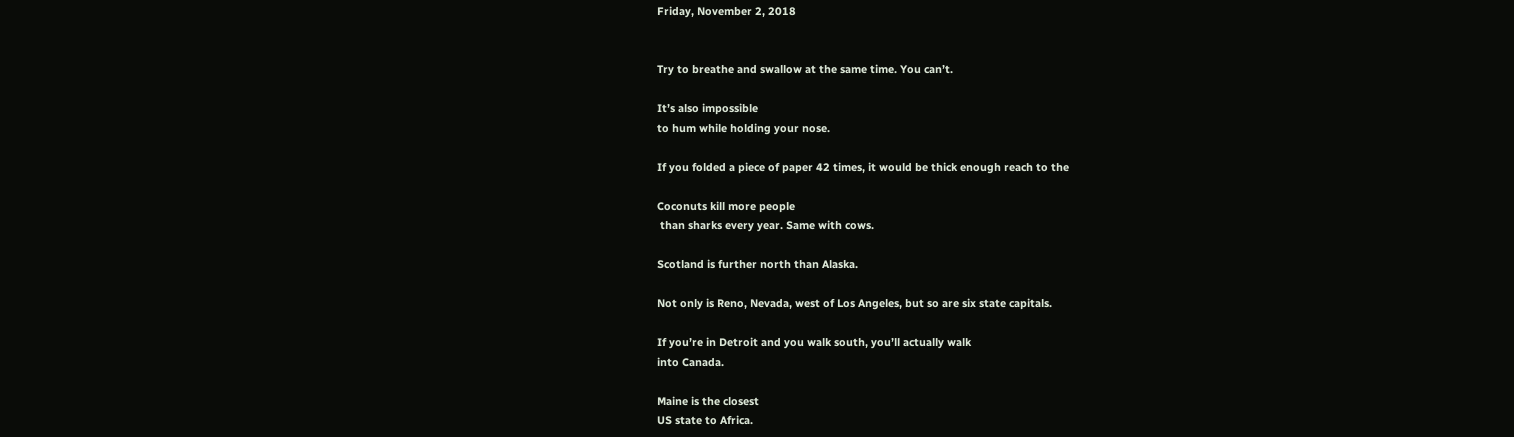Friday, November 2, 2018


Try to breathe and swallow at the same time. You can’t.

It’s also impossible
to hum while holding your nose.

If you folded a piece of paper 42 times, it would be thick enough reach to the

Coconuts kill more people
 than sharks every year. Same with cows.

Scotland is further north than Alaska.

Not only is Reno, Nevada, west of Los Angeles, but so are six state capitals.

If you’re in Detroit and you walk south, you’ll actually walk
into Canada.

Maine is the closest
US state to Africa.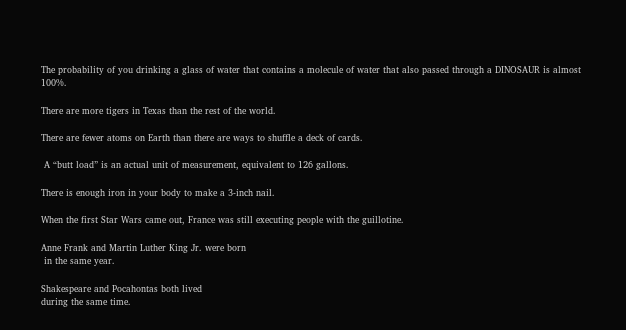The probability of you drinking a glass of water that contains a molecule of water that also passed through a DINOSAUR is almost 100%.

There are more tigers in Texas than the rest of the world.

There are fewer atoms on Earth than there are ways to shuffle a deck of cards.

 A “butt load” is an actual unit of measurement, equivalent to 126 gallons.

There is enough iron in your body to make a 3-inch nail.

When the first Star Wars came out, France was still executing people with the guillotine.

Anne Frank and Martin Luther King Jr. were born
 in the same year.

Shakespeare and Pocahontas both lived
during the same time.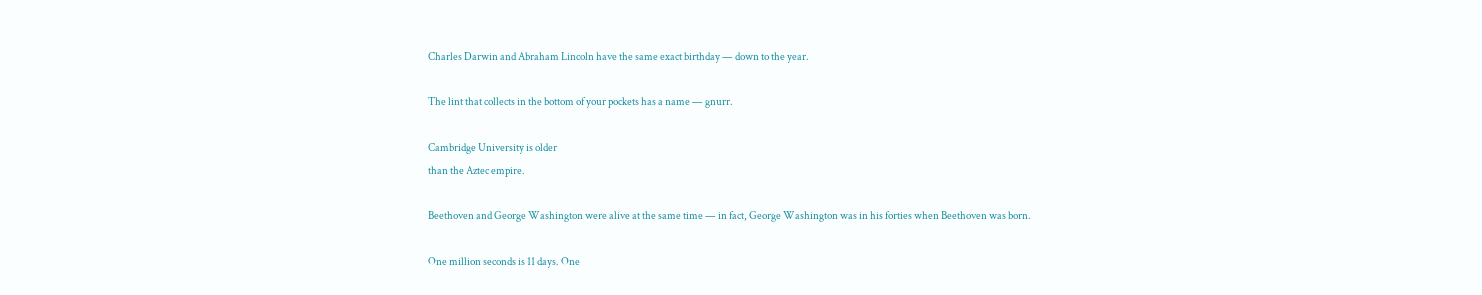Charles Darwin and Abraham Lincoln have the same exact birthday — down to the year.

The lint that collects in the bottom of your pockets has a name — gnurr.

Cambridge University is older
than the Aztec empire.

Beethoven and George Washington were alive at the same time — in fact, George Washington was in his forties when Beethoven was born.

One million seconds is 11 days. One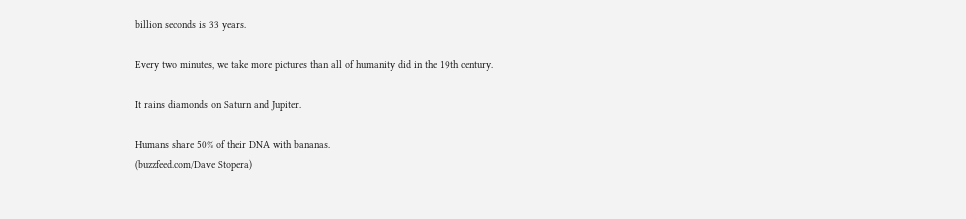billion seconds is 33 years.

Every two minutes, we take more pictures than all of humanity did in the 19th century.

It rains diamonds on Saturn and Jupiter.

Humans share 50% of their DNA with bananas.
(buzzfeed.com/Dave Stopera)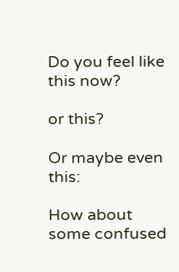Do you feel like this now?

or this?

Or maybe even this:

How about some confused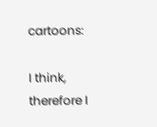cartoons:

I think, therefore I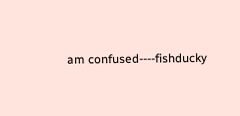am confused----fishducky